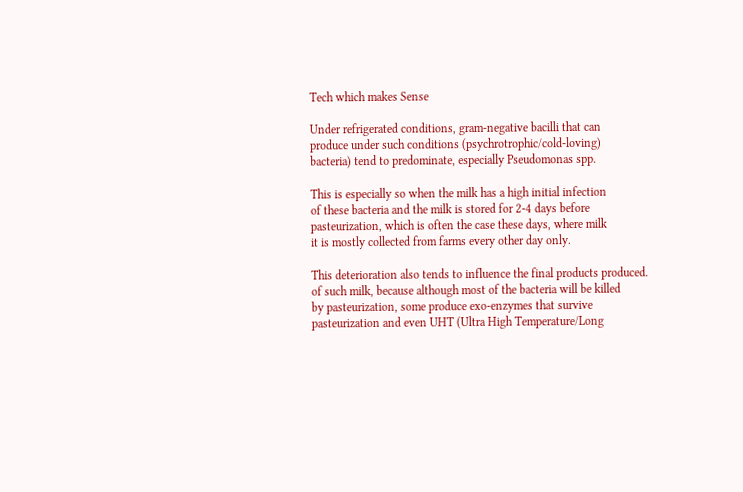Tech which makes Sense

Under refrigerated conditions, gram-negative bacilli that can
produce under such conditions (psychrotrophic/cold-loving)
bacteria) tend to predominate, especially Pseudomonas spp.

This is especially so when the milk has a high initial infection
of these bacteria and the milk is stored for 2-4 days before
pasteurization, which is often the case these days, where milk
it is mostly collected from farms every other day only.

This deterioration also tends to influence the final products produced.
of such milk, because although most of the bacteria will be killed
by pasteurization, some produce exo-enzymes that survive
pasteurization and even UHT (Ultra High Temperature/Long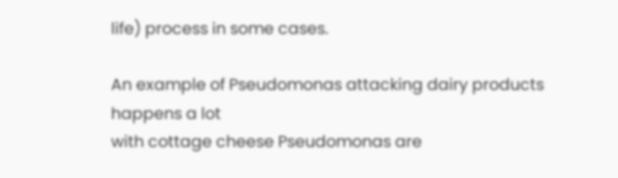life) process in some cases.

An example of Pseudomonas attacking dairy products happens a lot
with cottage cheese Pseudomonas are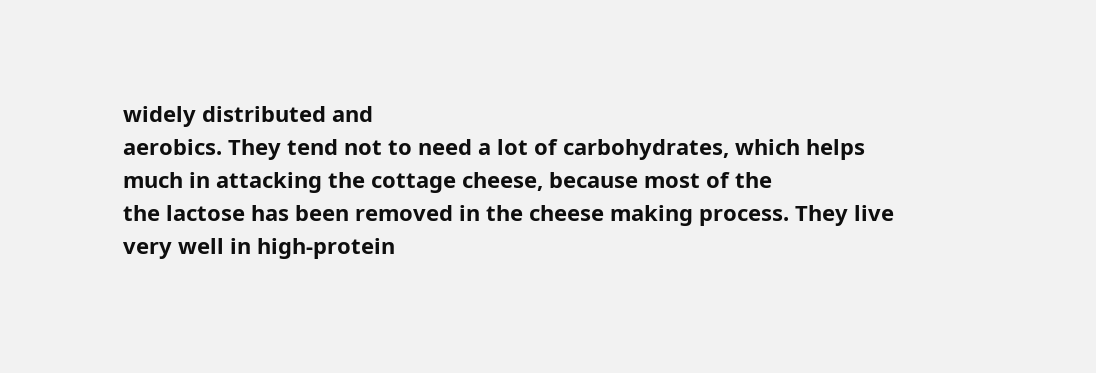widely distributed and
aerobics. They tend not to need a lot of carbohydrates, which helps
much in attacking the cottage cheese, because most of the
the lactose has been removed in the cheese making process. They live
very well in high-protein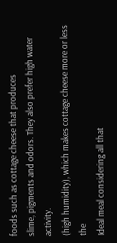foods such as cottage cheese that produces
slime, pigments and odors. They also prefer high water activity.
(high humidity), which makes cottage cheese more or less the
Ideal meal considering all that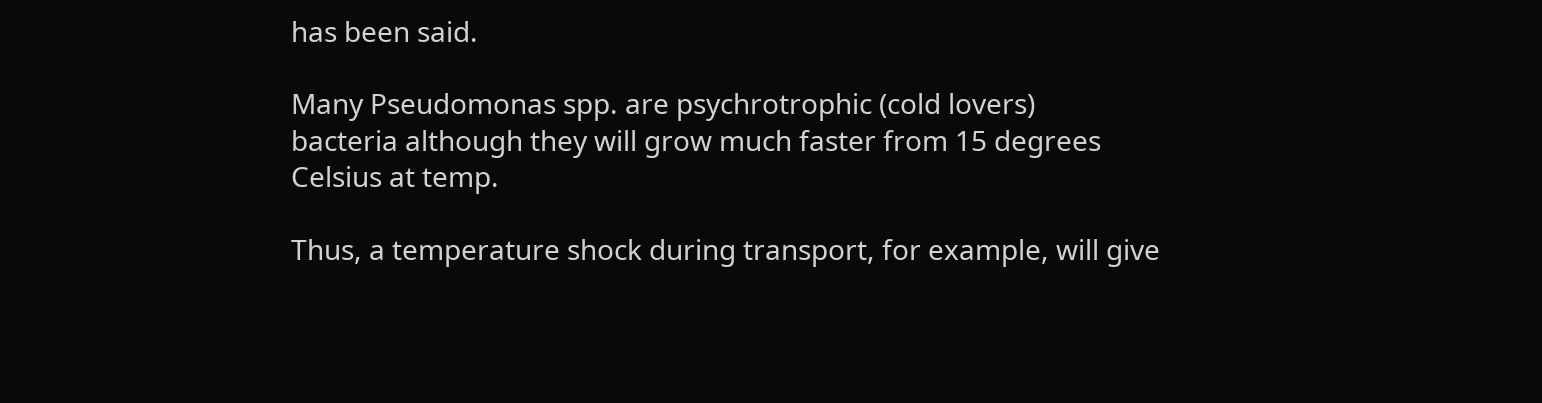has been said.

Many Pseudomonas spp. are psychrotrophic (cold lovers)
bacteria although they will grow much faster from 15 degrees
Celsius at temp.

Thus, a temperature shock during transport, for example, will give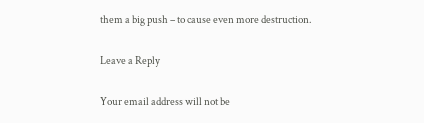them a big push – to cause even more destruction.

Leave a Reply

Your email address will not be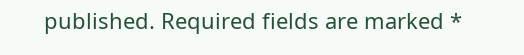published. Required fields are marked *